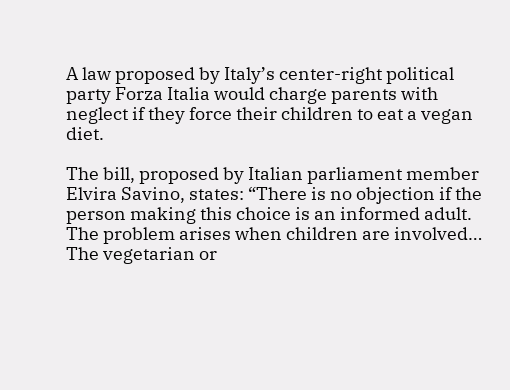A law proposed by Italy’s center-right political party Forza Italia would charge parents with neglect if they force their children to eat a vegan diet.

The bill, proposed by Italian parliament member Elvira Savino, states: “There is no objection if the person making this choice is an informed adult. The problem arises when children are involved… The vegetarian or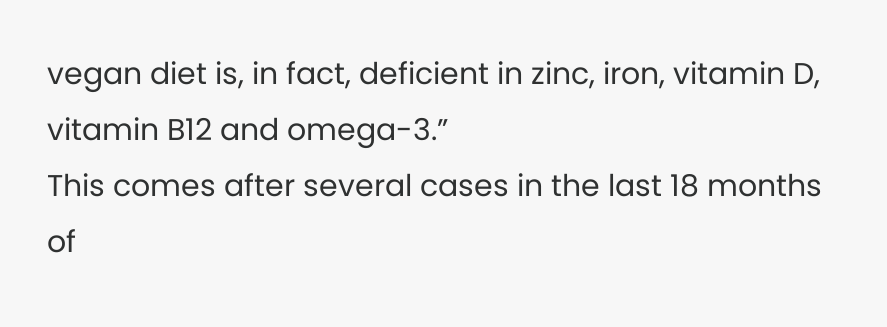vegan diet is, in fact, deficient in zinc, iron, vitamin D, vitamin B12 and omega-3.”
This comes after several cases in the last 18 months of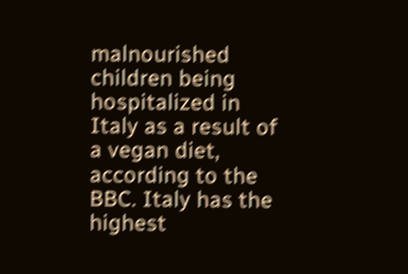malnourished children being hospitalized in Italy as a result of a vegan diet, according to the BBC. Italy has the highest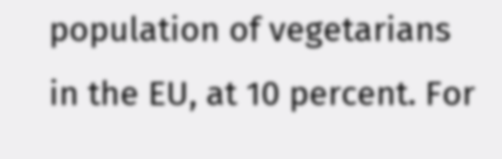population of vegetarians in the EU, at 10 percent. For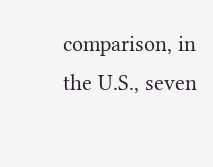comparison, in the U.S., seven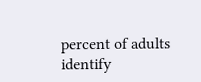percent of adults identify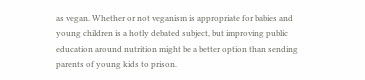as vegan. Whether or not veganism is appropriate for babies and young children is a hotly debated subject, but improving public education around nutrition might be a better option than sending parents of young kids to prison.